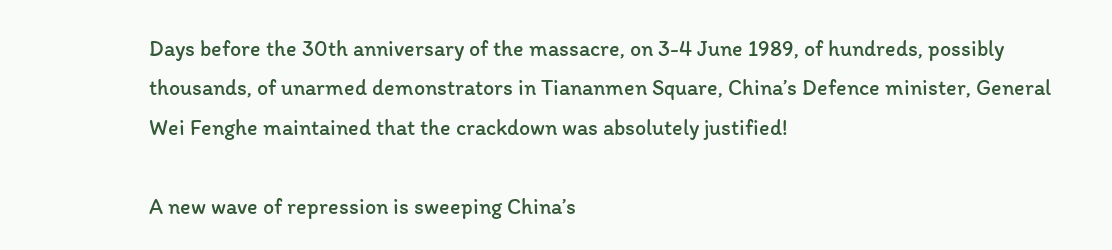Days before the 30th anniversary of the massacre, on 3-4 June 1989, of hundreds, possibly thousands, of unarmed demonstrators in Tiananmen Square, China’s Defence minister, General Wei Fenghe maintained that the crackdown was absolutely justified!

A new wave of repression is sweeping China’s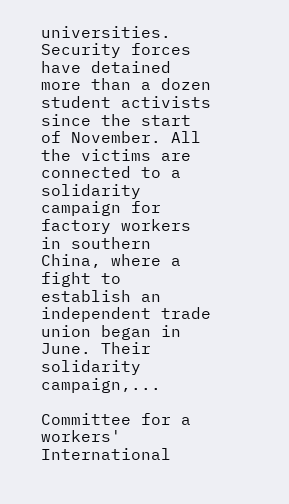universities. Security forces have detained more than a dozen student activists since the start of November. All the victims are connected to a solidarity campaign for factory workers in southern China, where a fight to establish an independent trade union began in June. Their solidarity campaign,...

Committee for a workers' International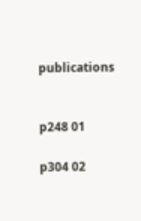publications


p248 01

p304 02